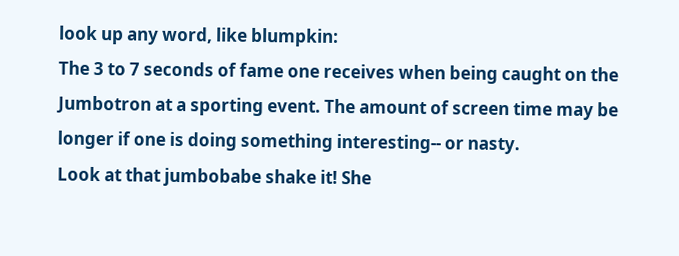look up any word, like blumpkin:
The 3 to 7 seconds of fame one receives when being caught on the Jumbotron at a sporting event. The amount of screen time may be longer if one is doing something interesting-- or nasty.
Look at that jumbobabe shake it! She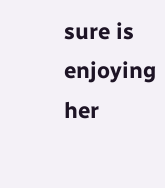sure is enjoying her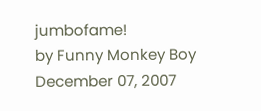jumbofame!
by Funny Monkey Boy December 07, 2007